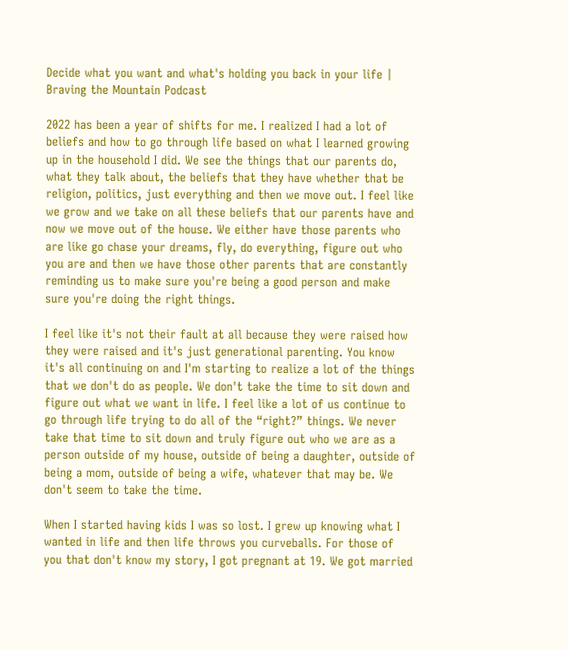Decide what you want and what's holding you back in your life | Braving the Mountain Podcast

2022 has been a year of shifts for me. I realized I had a lot of beliefs and how to go through life based on what I learned growing up in the household I did. We see the things that our parents do, what they talk about, the beliefs that they have whether that be religion, politics, just everything and then we move out. I feel like we grow and we take on all these beliefs that our parents have and now we move out of the house. We either have those parents who are like go chase your dreams, fly, do everything, figure out who you are and then we have those other parents that are constantly reminding us to make sure you're being a good person and make sure you're doing the right things.

I feel like it's not their fault at all because they were raised how they were raised and it's just generational parenting. You know it's all continuing on and I'm starting to realize a lot of the things that we don't do as people. We don't take the time to sit down and figure out what we want in life. I feel like a lot of us continue to go through life trying to do all of the “right?” things. We never take that time to sit down and truly figure out who we are as a person outside of my house, outside of being a daughter, outside of being a mom, outside of being a wife, whatever that may be. We don't seem to take the time.

When I started having kids I was so lost. I grew up knowing what I wanted in life and then life throws you curveballs. For those of you that don't know my story, I got pregnant at 19. We got married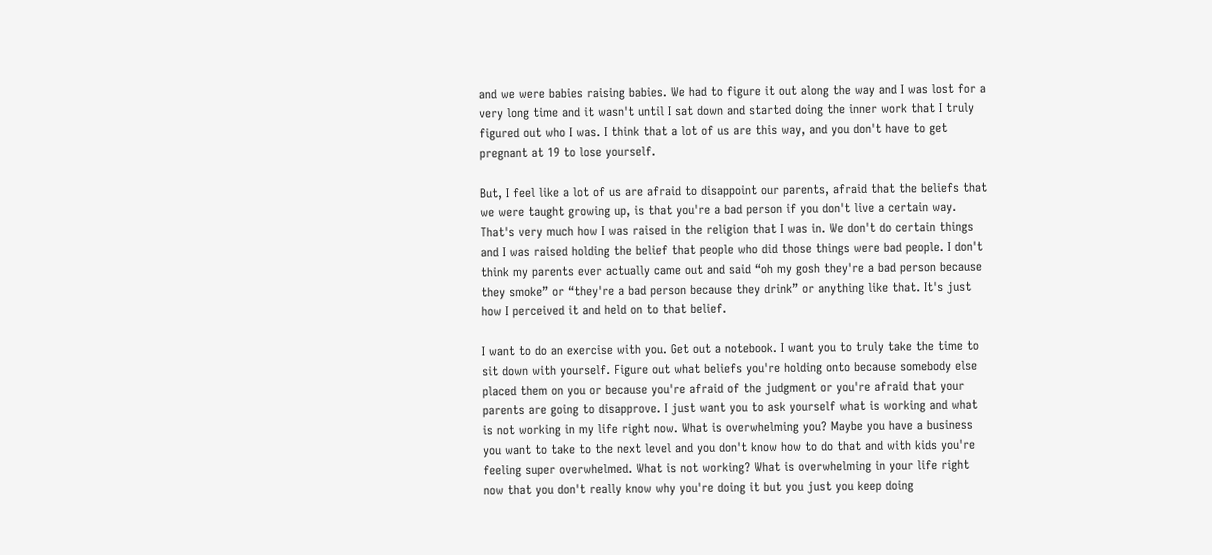and we were babies raising babies. We had to figure it out along the way and I was lost for a very long time and it wasn't until I sat down and started doing the inner work that I truly figured out who I was. I think that a lot of us are this way, and you don't have to get pregnant at 19 to lose yourself.

But, I feel like a lot of us are afraid to disappoint our parents, afraid that the beliefs that we were taught growing up, is that you're a bad person if you don't live a certain way. That's very much how I was raised in the religion that I was in. We don't do certain things and I was raised holding the belief that people who did those things were bad people. I don't think my parents ever actually came out and said “oh my gosh they're a bad person because they smoke” or “they're a bad person because they drink” or anything like that. It's just how I perceived it and held on to that belief.

I want to do an exercise with you. Get out a notebook. I want you to truly take the time to sit down with yourself. Figure out what beliefs you're holding onto because somebody else placed them on you or because you're afraid of the judgment or you're afraid that your parents are going to disapprove. I just want you to ask yourself what is working and what is not working in my life right now. What is overwhelming you? Maybe you have a business you want to take to the next level and you don't know how to do that and with kids you're feeling super overwhelmed. What is not working? What is overwhelming in your life right now that you don't really know why you're doing it but you just you keep doing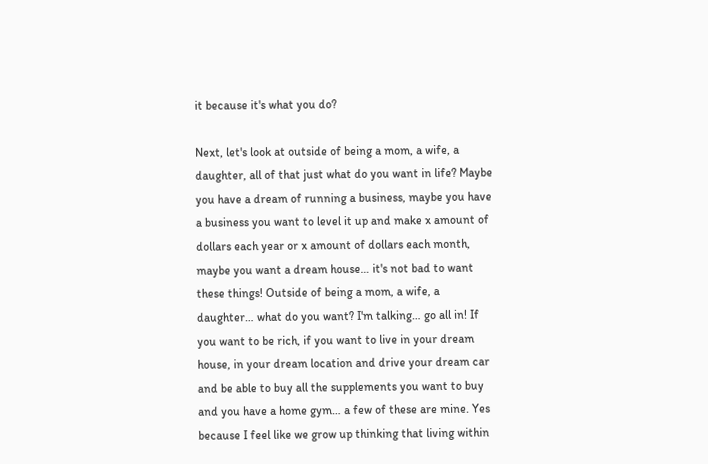it because it's what you do?

Next, let's look at outside of being a mom, a wife, a daughter, all of that just what do you want in life? Maybe you have a dream of running a business, maybe you have a business you want to level it up and make x amount of dollars each year or x amount of dollars each month, maybe you want a dream house… it's not bad to want these things! Outside of being a mom, a wife, a daughter… what do you want? I'm talking… go all in! If you want to be rich, if you want to live in your dream house, in your dream location and drive your dream car and be able to buy all the supplements you want to buy and you have a home gym… a few of these are mine. Yes because I feel like we grow up thinking that living within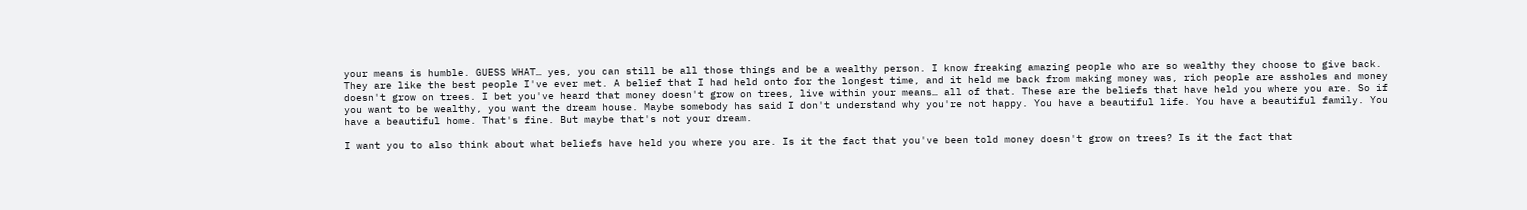your means is humble. GUESS WHAT… yes, you can still be all those things and be a wealthy person. I know freaking amazing people who are so wealthy they choose to give back. They are like the best people I've ever met. A belief that I had held onto for the longest time, and it held me back from making money was, rich people are assholes and money doesn't grow on trees. I bet you've heard that money doesn't grow on trees, live within your means… all of that. These are the beliefs that have held you where you are. So if you want to be wealthy, you want the dream house. Maybe somebody has said I don't understand why you're not happy. You have a beautiful life. You have a beautiful family. You have a beautiful home. That's fine. But maybe that's not your dream.

I want you to also think about what beliefs have held you where you are. Is it the fact that you've been told money doesn't grow on trees? Is it the fact that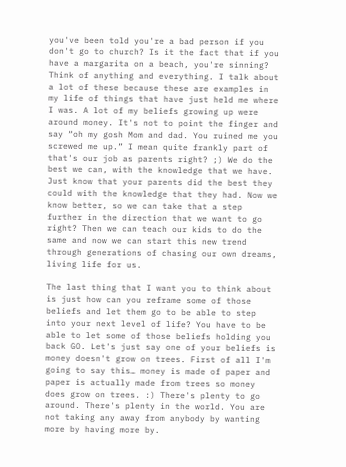you've been told you're a bad person if you don't go to church? Is it the fact that if you have a margarita on a beach, you're sinning? Think of anything and everything. I talk about a lot of these because these are examples in my life of things that have just held me where I was. A lot of my beliefs growing up were around money. It's not to point the finger and say “oh my gosh Mom and dad. You ruined me you screwed me up.” I mean quite frankly part of that's our job as parents right? ;) We do the best we can, with the knowledge that we have. Just know that your parents did the best they could with the knowledge that they had. Now we know better, so we can take that a step further in the direction that we want to go right? Then we can teach our kids to do the same and now we can start this new trend through generations of chasing our own dreams, living life for us.

The last thing that I want you to think about is just how can you reframe some of those beliefs and let them go to be able to step into your next level of life? You have to be able to let some of those beliefs holding you back GO. Let's just say one of your beliefs is money doesn't grow on trees. First of all I'm going to say this… money is made of paper and paper is actually made from trees so money does grow on trees. :) There's plenty to go around. There's plenty in the world. You are not taking any away from anybody by wanting more by having more by.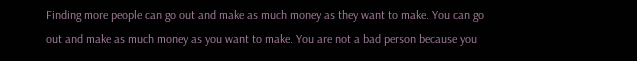Finding more people can go out and make as much money as they want to make. You can go out and make as much money as you want to make. You are not a bad person because you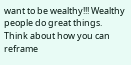want to be wealthy!!! Wealthy people do great things. Think about how you can reframe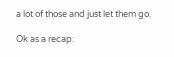a lot of those and just let them go.

Ok as a recap: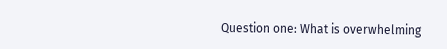Question one: What is overwhelming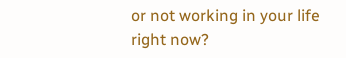or not working in your life right now?